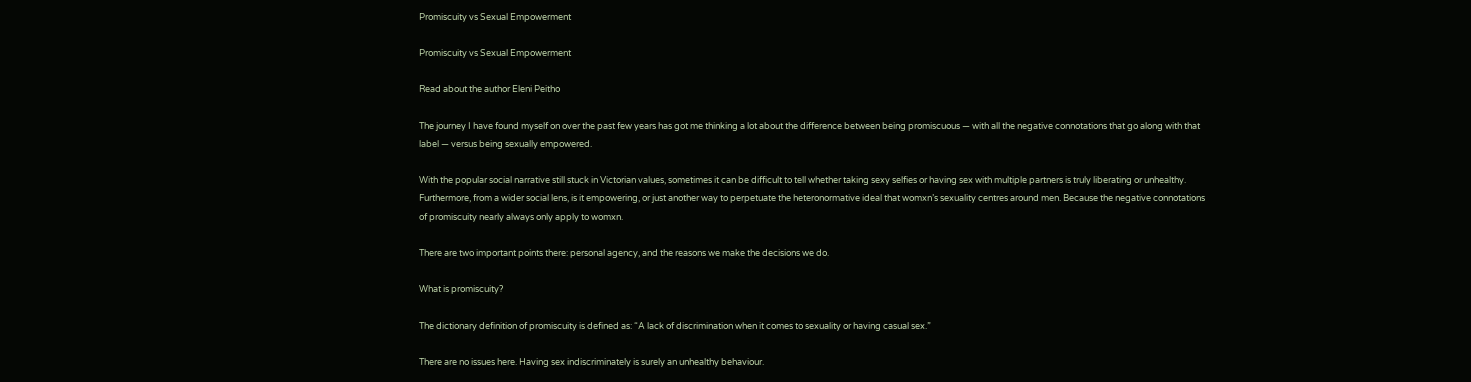Promiscuity vs Sexual Empowerment

Promiscuity vs Sexual Empowerment

Read about the author Eleni Peitho

The journey I have found myself on over the past few years has got me thinking a lot about the difference between being promiscuous — with all the negative connotations that go along with that label — versus being sexually empowered.

With the popular social narrative still stuck in Victorian values, sometimes it can be difficult to tell whether taking sexy selfies or having sex with multiple partners is truly liberating or unhealthy. Furthermore, from a wider social lens, is it empowering, or just another way to perpetuate the heteronormative ideal that womxn’s sexuality centres around men. Because the negative connotations of promiscuity nearly always only apply to womxn.

There are two important points there: personal agency, and the reasons we make the decisions we do.

What is promiscuity?

The dictionary definition of promiscuity is defined as: “A lack of discrimination when it comes to sexuality or having casual sex.”

There are no issues here. Having sex indiscriminately is surely an unhealthy behaviour.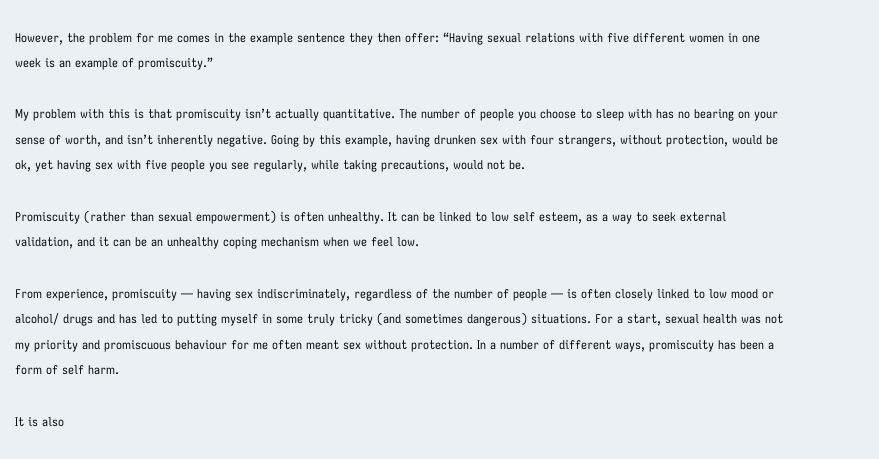However, the problem for me comes in the example sentence they then offer: “Having sexual relations with five different women in one week is an example of promiscuity.”

My problem with this is that promiscuity isn’t actually quantitative. The number of people you choose to sleep with has no bearing on your sense of worth, and isn’t inherently negative. Going by this example, having drunken sex with four strangers, without protection, would be ok, yet having sex with five people you see regularly, while taking precautions, would not be.

Promiscuity (rather than sexual empowerment) is often unhealthy. It can be linked to low self esteem, as a way to seek external validation, and it can be an unhealthy coping mechanism when we feel low.

From experience, promiscuity — having sex indiscriminately, regardless of the number of people — is often closely linked to low mood or alcohol/ drugs and has led to putting myself in some truly tricky (and sometimes dangerous) situations. For a start, sexual health was not my priority and promiscuous behaviour for me often meant sex without protection. In a number of different ways, promiscuity has been a form of self harm.

It is also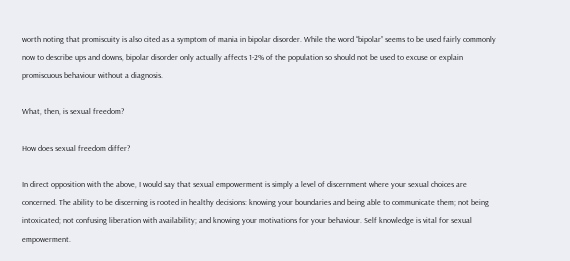worth noting that promiscuity is also cited as a symptom of mania in bipolar disorder. While the word “bipolar” seems to be used fairly commonly now to describe ups and downs, bipolar disorder only actually affects 1-2% of the population so should not be used to excuse or explain promiscuous behaviour without a diagnosis.

What, then, is sexual freedom?

How does sexual freedom differ?

In direct opposition with the above, I would say that sexual empowerment is simply a level of discernment where your sexual choices are concerned. The ability to be discerning is rooted in healthy decisions: knowing your boundaries and being able to communicate them; not being intoxicated; not confusing liberation with availability; and knowing your motivations for your behaviour. Self knowledge is vital for sexual empowerment.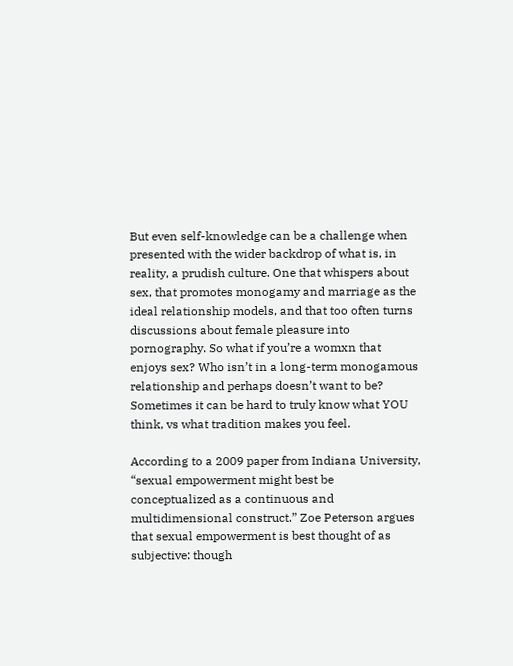But even self-knowledge can be a challenge when presented with the wider backdrop of what is, in reality, a prudish culture. One that whispers about sex, that promotes monogamy and marriage as the ideal relationship models, and that too often turns discussions about female pleasure into pornography. So what if you’re a womxn that enjoys sex? Who isn’t in a long-term monogamous relationship and perhaps doesn’t want to be? Sometimes it can be hard to truly know what YOU think, vs what tradition makes you feel.

According to a 2009 paper from Indiana University, “sexual empowerment might best be conceptualized as a continuous and multidimensional construct.” Zoe Peterson argues that sexual empowerment is best thought of as subjective: though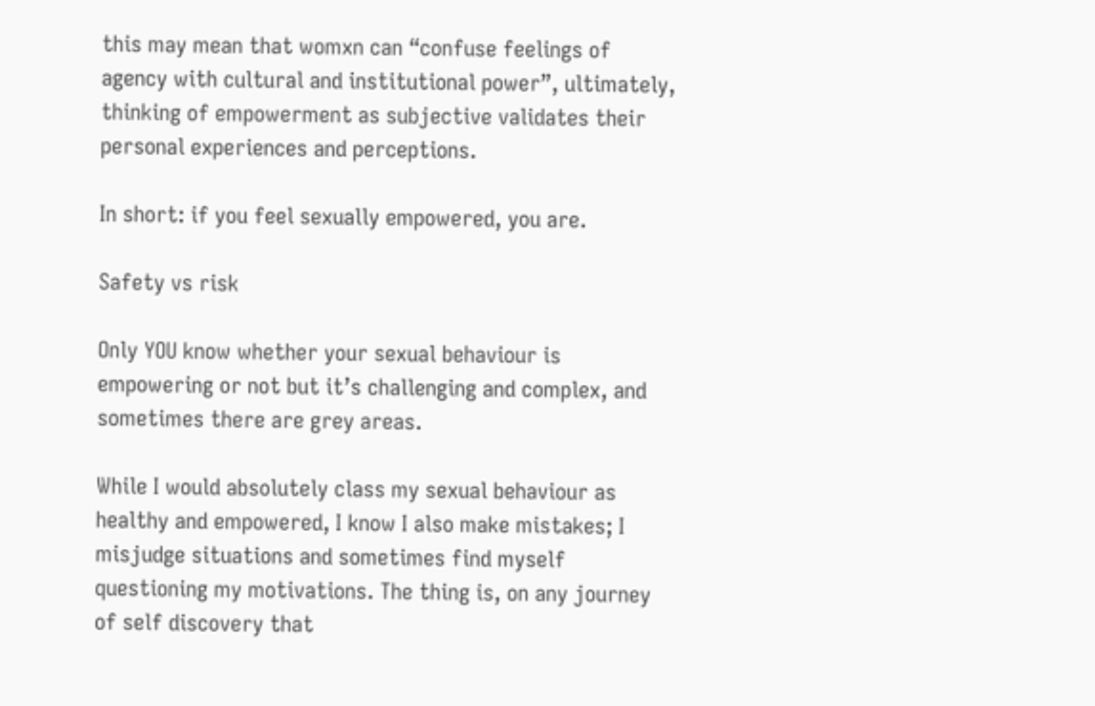this may mean that womxn can “confuse feelings of agency with cultural and institutional power”, ultimately, thinking of empowerment as subjective validates their personal experiences and perceptions.

In short: if you feel sexually empowered, you are.

Safety vs risk

Only YOU know whether your sexual behaviour is empowering or not but it’s challenging and complex, and sometimes there are grey areas.

While I would absolutely class my sexual behaviour as healthy and empowered, I know I also make mistakes; I misjudge situations and sometimes find myself questioning my motivations. The thing is, on any journey of self discovery that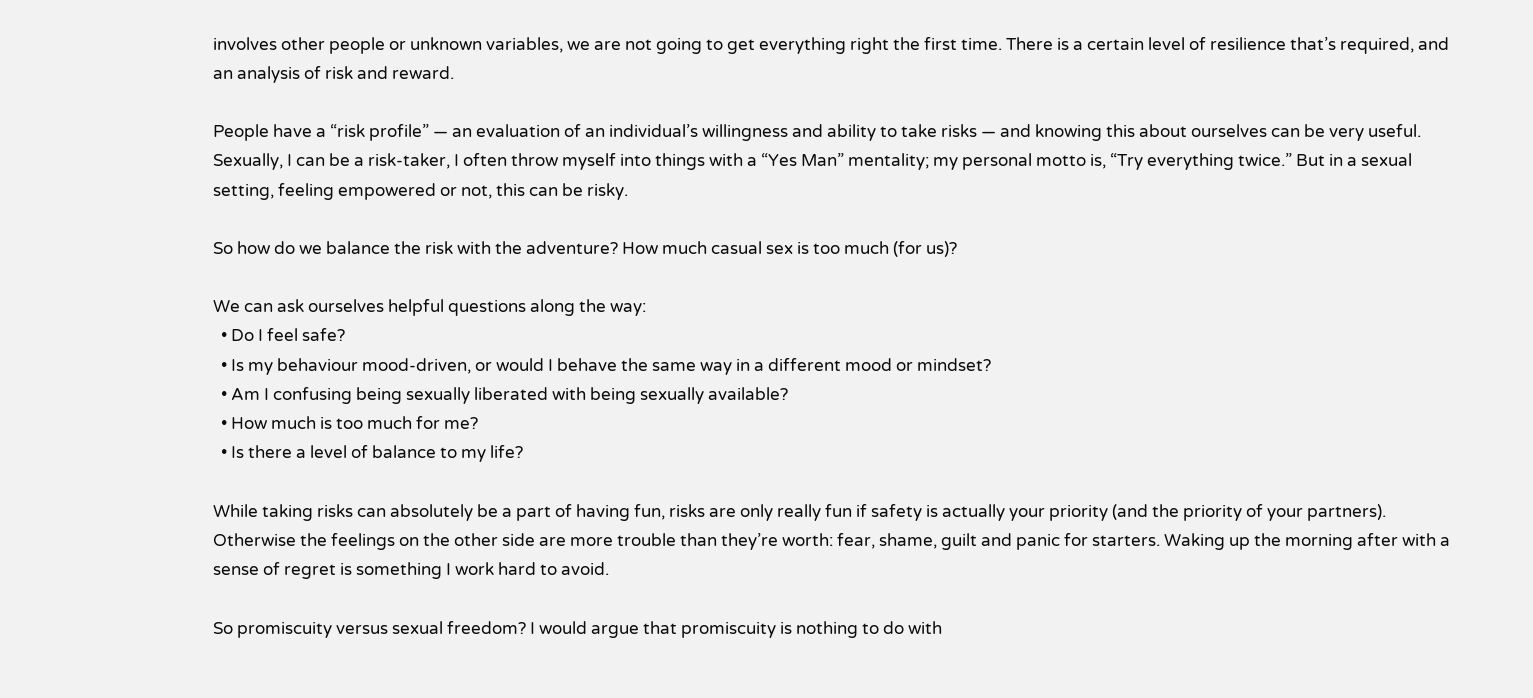involves other people or unknown variables, we are not going to get everything right the first time. There is a certain level of resilience that’s required, and an analysis of risk and reward.

People have a “risk profile” — an evaluation of an individual’s willingness and ability to take risks — and knowing this about ourselves can be very useful. Sexually, I can be a risk-taker, I often throw myself into things with a “Yes Man” mentality; my personal motto is, “Try everything twice.” But in a sexual setting, feeling empowered or not, this can be risky.

So how do we balance the risk with the adventure? How much casual sex is too much (for us)?

We can ask ourselves helpful questions along the way:
  • Do I feel safe?
  • Is my behaviour mood-driven, or would I behave the same way in a different mood or mindset?
  • Am I confusing being sexually liberated with being sexually available?
  • How much is too much for me?
  • Is there a level of balance to my life?

While taking risks can absolutely be a part of having fun, risks are only really fun if safety is actually your priority (and the priority of your partners). Otherwise the feelings on the other side are more trouble than they’re worth: fear, shame, guilt and panic for starters. Waking up the morning after with a sense of regret is something I work hard to avoid.

So promiscuity versus sexual freedom? I would argue that promiscuity is nothing to do with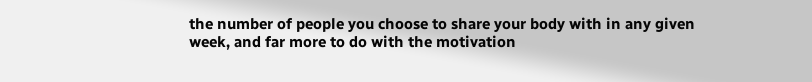the number of people you choose to share your body with in any given week, and far more to do with the motivation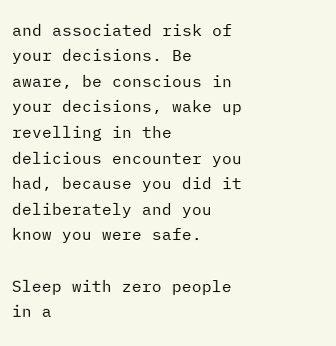and associated risk of your decisions. Be aware, be conscious in your decisions, wake up revelling in the delicious encounter you had, because you did it deliberately and you know you were safe.

Sleep with zero people in a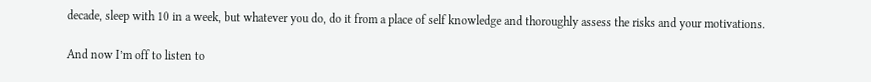decade, sleep with 10 in a week, but whatever you do, do it from a place of self knowledge and thoroughly assess the risks and your motivations.

And now I’m off to listen to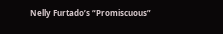Nelly Furtado’s “Promiscuous”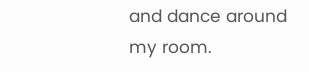and dance around my room.